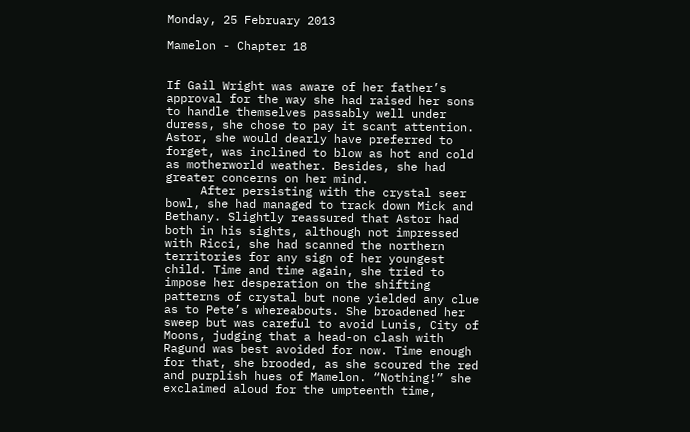Monday, 25 February 2013

Mamelon - Chapter 18


If Gail Wright was aware of her father’s approval for the way she had raised her sons to handle themselves passably well under duress, she chose to pay it scant attention.  Astor, she would dearly have preferred to forget, was inclined to blow as hot and cold as motherworld weather. Besides, she had greater concerns on her mind.
     After persisting with the crystal seer bowl, she had managed to track down Mick and Bethany. Slightly reassured that Astor had both in his sights, although not impressed with Ricci, she had scanned the northern territories for any sign of her youngest child. Time and time again, she tried to impose her desperation on the shifting patterns of crystal but none yielded any clue as to Pete’s whereabouts. She broadened her sweep but was careful to avoid Lunis, City of Moons, judging that a head-on clash with Ragund was best avoided for now. Time enough for that, she brooded, as she scoured the red and purplish hues of Mamelon. “Nothing!” she exclaimed aloud for the umpteenth time,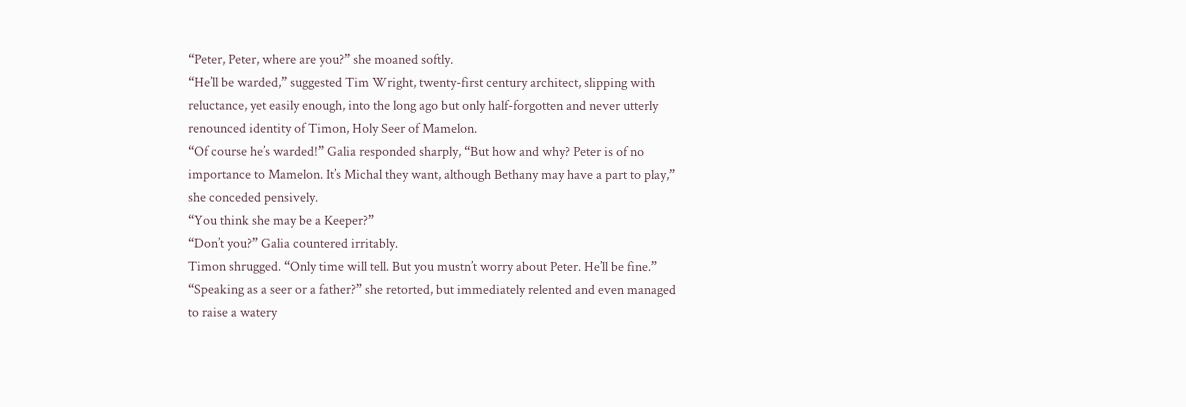“Peter, Peter, where are you?” she moaned softly.
“He’ll be warded,” suggested Tim Wright, twenty-first century architect, slipping with reluctance, yet easily enough, into the long ago but only half-forgotten and never utterly renounced identity of Timon, Holy Seer of Mamelon.
“Of course he’s warded!” Galia responded sharply, “But how and why? Peter is of no importance to Mamelon. It’s Michal they want, although Bethany may have a part to play,” she conceded pensively.
“You think she may be a Keeper?”
“Don’t you?” Galia countered irritably.
Timon shrugged. “Only time will tell. But you mustn’t worry about Peter. He’ll be fine.”
“Speaking as a seer or a father?” she retorted, but immediately relented and even managed to raise a watery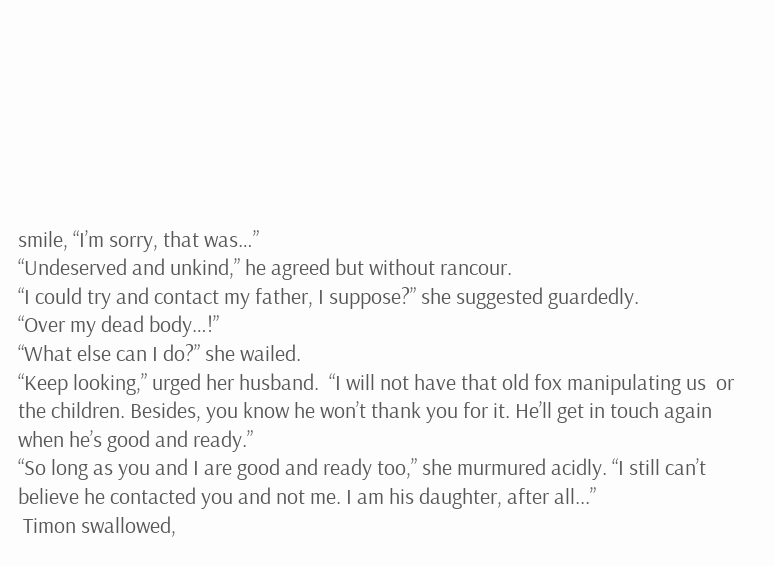smile, “I’m sorry, that was…”
“Undeserved and unkind,” he agreed but without rancour.
“I could try and contact my father, I suppose?” she suggested guardedly.
“Over my dead body…!”
“What else can I do?” she wailed.
“Keep looking,” urged her husband.  “I will not have that old fox manipulating us  or the children. Besides, you know he won’t thank you for it. He’ll get in touch again when he’s good and ready.”
“So long as you and I are good and ready too,” she murmured acidly. “I still can’t believe he contacted you and not me. I am his daughter, after all...”
 Timon swallowed,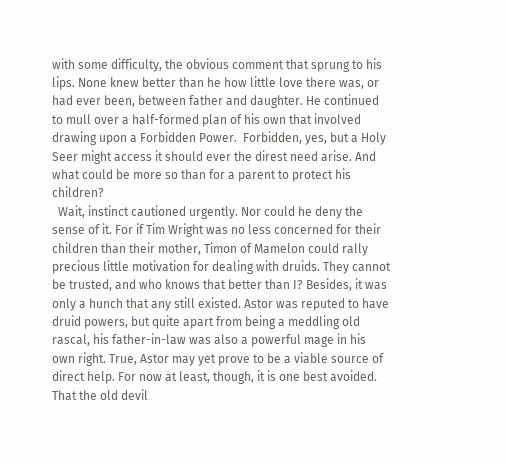with some difficulty, the obvious comment that sprung to his lips. None knew better than he how little love there was, or had ever been, between father and daughter. He continued to mull over a half-formed plan of his own that involved drawing upon a Forbidden Power.  Forbidden, yes, but a Holy Seer might access it should ever the direst need arise. And what could be more so than for a parent to protect his children?
  Wait, instinct cautioned urgently. Nor could he deny the sense of it. For if Tim Wright was no less concerned for their children than their mother, Timon of Mamelon could rally precious little motivation for dealing with druids. They cannot be trusted, and who knows that better than I? Besides, it was only a hunch that any still existed. Astor was reputed to have druid powers, but quite apart from being a meddling old rascal, his father-in-law was also a powerful mage in his own right. True, Astor may yet prove to be a viable source of direct help. For now at least, though, it is one best avoided.  That the old devil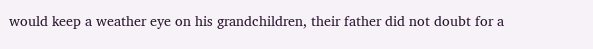would keep a weather eye on his grandchildren, their father did not doubt for a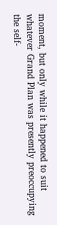moment, but only while it happened to suit whatever Grand Plan was presently preoccupying the self-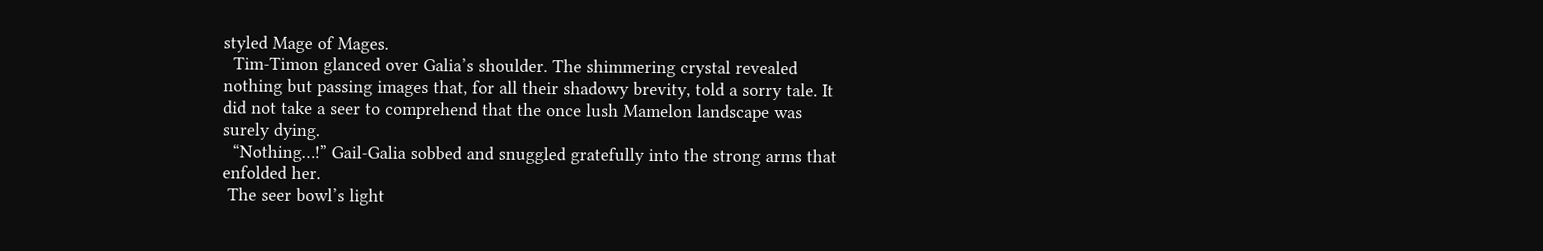styled Mage of Mages.
  Tim-Timon glanced over Galia’s shoulder. The shimmering crystal revealed nothing but passing images that, for all their shadowy brevity, told a sorry tale. It did not take a seer to comprehend that the once lush Mamelon landscape was surely dying.
  “Nothing…!” Gail-Galia sobbed and snuggled gratefully into the strong arms that enfolded her.
 The seer bowl’s light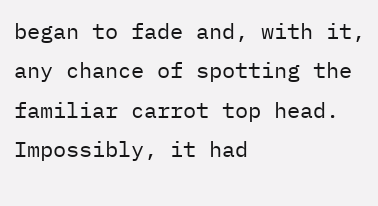began to fade and, with it, any chance of spotting the familiar carrot top head.  Impossibly, it had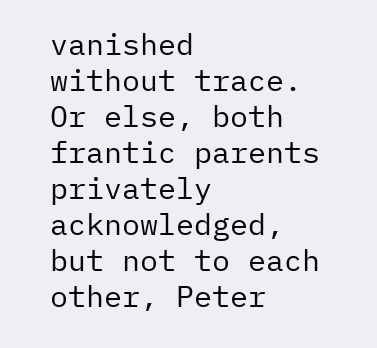vanished without trace. Or else, both frantic parents privately acknowledged, but not to each other, Peter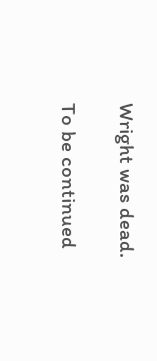Wright was dead.

To be continued